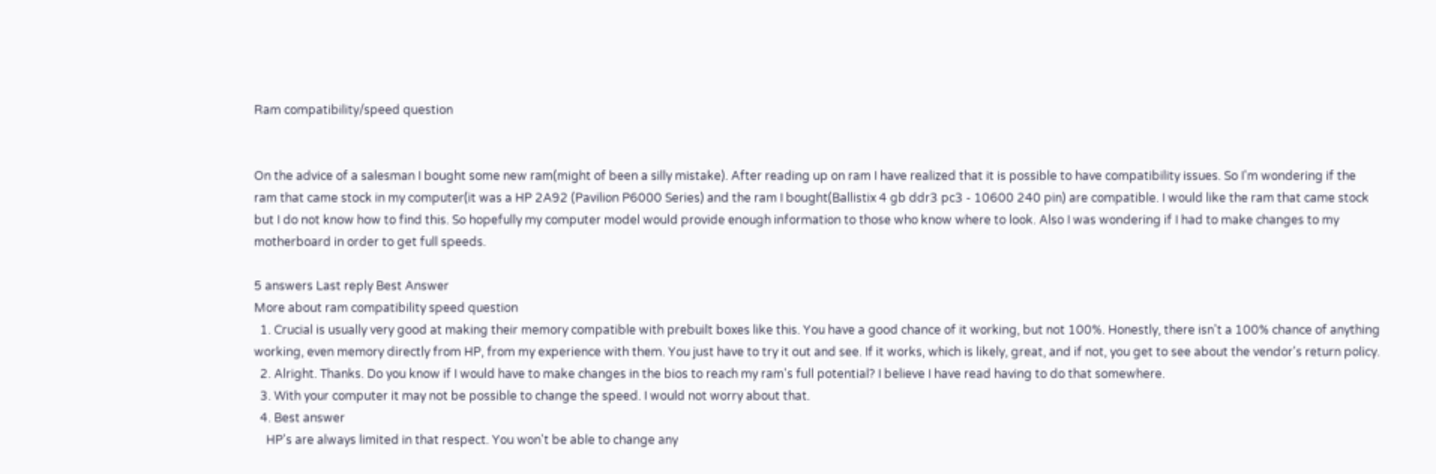Ram compatibility/speed question


On the advice of a salesman I bought some new ram(might of been a silly mistake). After reading up on ram I have realized that it is possible to have compatibility issues. So I'm wondering if the ram that came stock in my computer(it was a HP 2A92 (Pavilion P6000 Series) and the ram I bought(Ballistix 4 gb ddr3 pc3 - 10600 240 pin) are compatible. I would like the ram that came stock but I do not know how to find this. So hopefully my computer model would provide enough information to those who know where to look. Also I was wondering if I had to make changes to my motherboard in order to get full speeds.

5 answers Last reply Best Answer
More about ram compatibility speed question
  1. Crucial is usually very good at making their memory compatible with prebuilt boxes like this. You have a good chance of it working, but not 100%. Honestly, there isn't a 100% chance of anything working, even memory directly from HP, from my experience with them. You just have to try it out and see. If it works, which is likely, great, and if not, you get to see about the vendor's return policy.
  2. Alright. Thanks. Do you know if I would have to make changes in the bios to reach my ram's full potential? I believe I have read having to do that somewhere.
  3. With your computer it may not be possible to change the speed. I would not worry about that.
  4. Best answer
    HP's are always limited in that respect. You won't be able to change any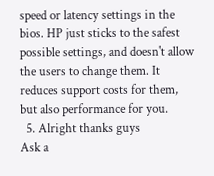speed or latency settings in the bios. HP just sticks to the safest possible settings, and doesn't allow the users to change them. It reduces support costs for them, but also performance for you.
  5. Alright thanks guys
Ask a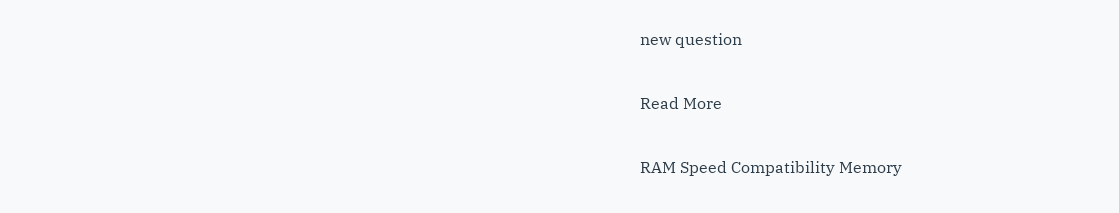new question

Read More

RAM Speed Compatibility Memory